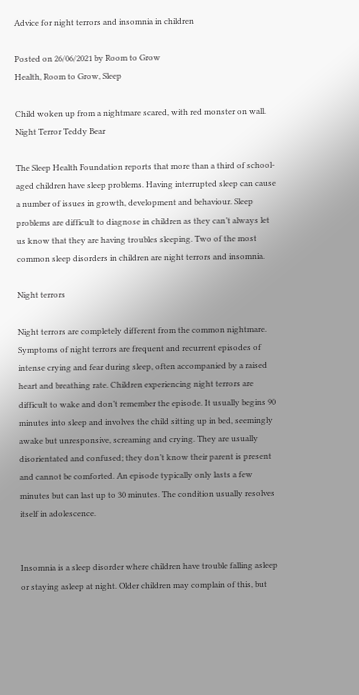Advice for night terrors and insomnia in children

Posted on 26/06/2021 by Room to Grow
Health, Room to Grow, Sleep

Child woken up from a nightmare scared, with red monster on wall.
Night Terror Teddy Bear

The Sleep Health Foundation reports that more than a third of school-aged children have sleep problems. Having interrupted sleep can cause a number of issues in growth, development and behaviour. Sleep problems are difficult to diagnose in children as they can’t always let us know that they are having troubles sleeping. Two of the most common sleep disorders in children are night terrors and insomnia.

Night terrors

Night terrors are completely different from the common nightmare. Symptoms of night terrors are frequent and recurrent episodes of intense crying and fear during sleep, often accompanied by a raised heart and breathing rate. Children experiencing night terrors are difficult to wake and don’t remember the episode. It usually begins 90 minutes into sleep and involves the child sitting up in bed, seemingly awake but unresponsive, screaming and crying. They are usually disorientated and confused; they don’t know their parent is present and cannot be comforted. An episode typically only lasts a few minutes but can last up to 30 minutes. The condition usually resolves itself in adolescence.


Insomnia is a sleep disorder where children have trouble falling asleep or staying asleep at night. Older children may complain of this, but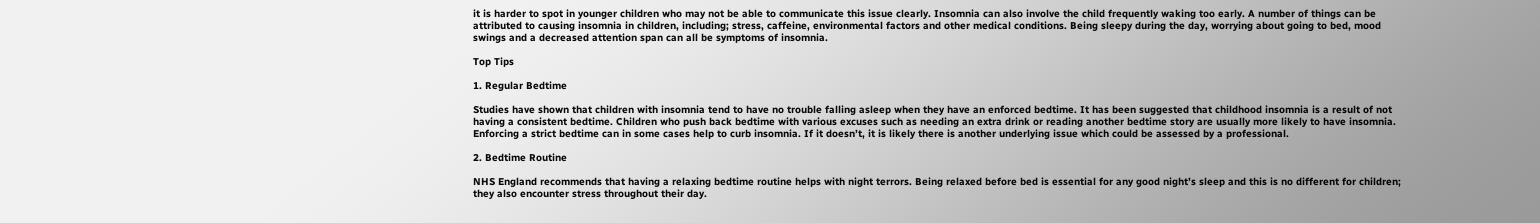it is harder to spot in younger children who may not be able to communicate this issue clearly. Insomnia can also involve the child frequently waking too early. A number of things can be attributed to causing insomnia in children, including; stress, caffeine, environmental factors and other medical conditions. Being sleepy during the day, worrying about going to bed, mood swings and a decreased attention span can all be symptoms of insomnia.

Top Tips

1. Regular Bedtime

Studies have shown that children with insomnia tend to have no trouble falling asleep when they have an enforced bedtime. It has been suggested that childhood insomnia is a result of not having a consistent bedtime. Children who push back bedtime with various excuses such as needing an extra drink or reading another bedtime story are usually more likely to have insomnia. Enforcing a strict bedtime can in some cases help to curb insomnia. If it doesn’t, it is likely there is another underlying issue which could be assessed by a professional.

2. Bedtime Routine

NHS England recommends that having a relaxing bedtime routine helps with night terrors. Being relaxed before bed is essential for any good night’s sleep and this is no different for children; they also encounter stress throughout their day.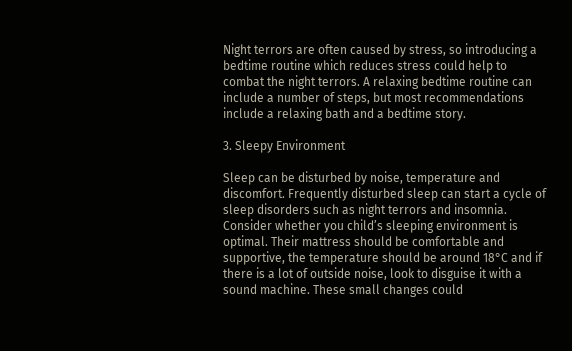Night terrors are often caused by stress, so introducing a bedtime routine which reduces stress could help to combat the night terrors. A relaxing bedtime routine can include a number of steps, but most recommendations include a relaxing bath and a bedtime story.

3. Sleepy Environment

Sleep can be disturbed by noise, temperature and discomfort. Frequently disturbed sleep can start a cycle of sleep disorders such as night terrors and insomnia. Consider whether you child’s sleeping environment is optimal. Their mattress should be comfortable and supportive, the temperature should be around 18°C and if there is a lot of outside noise, look to disguise it with a sound machine. These small changes could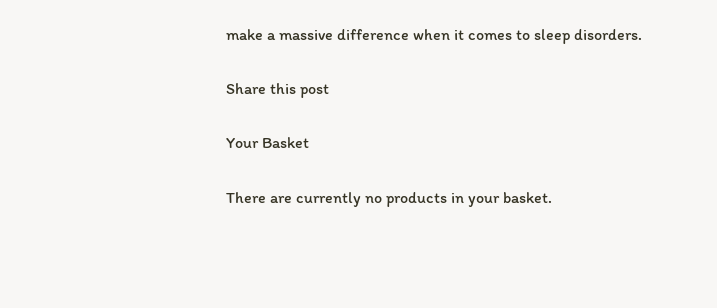make a massive difference when it comes to sleep disorders.

Share this post

Your Basket

There are currently no products in your basket.